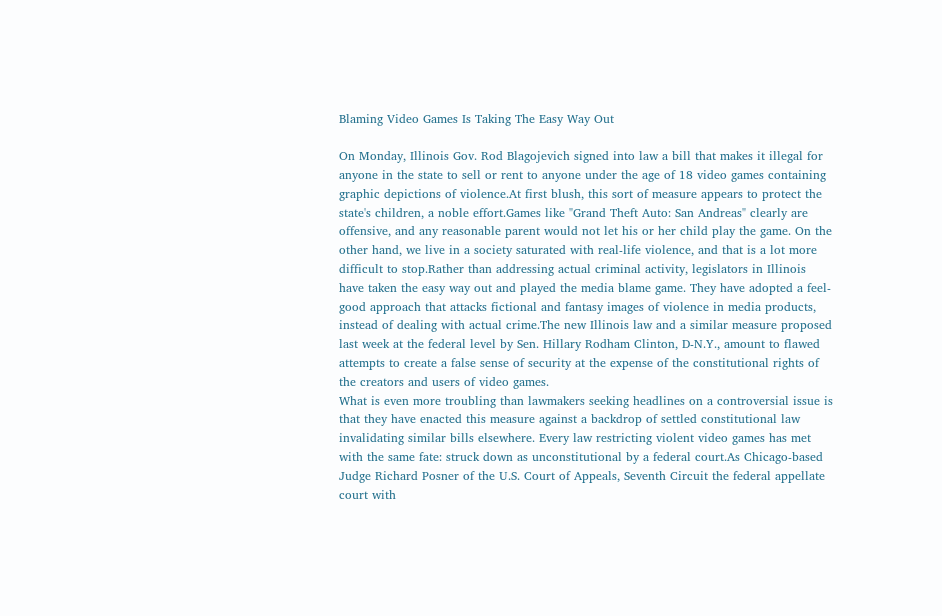Blaming Video Games Is Taking The Easy Way Out

On Monday, Illinois Gov. Rod Blagojevich signed into law a bill that makes it illegal for anyone in the state to sell or rent to anyone under the age of 18 video games containing graphic depictions of violence.At first blush, this sort of measure appears to protect the state's children, a noble effort.Games like "Grand Theft Auto: San Andreas" clearly are offensive, and any reasonable parent would not let his or her child play the game. On the other hand, we live in a society saturated with real-life violence, and that is a lot more difficult to stop.Rather than addressing actual criminal activity, legislators in Illinois have taken the easy way out and played the media blame game. They have adopted a feel-good approach that attacks fictional and fantasy images of violence in media products, instead of dealing with actual crime.The new Illinois law and a similar measure proposed last week at the federal level by Sen. Hillary Rodham Clinton, D-N.Y., amount to flawed attempts to create a false sense of security at the expense of the constitutional rights of the creators and users of video games.
What is even more troubling than lawmakers seeking headlines on a controversial issue is that they have enacted this measure against a backdrop of settled constitutional law invalidating similar bills elsewhere. Every law restricting violent video games has met with the same fate: struck down as unconstitutional by a federal court.As Chicago-based Judge Richard Posner of the U.S. Court of Appeals, Seventh Circuit the federal appellate court with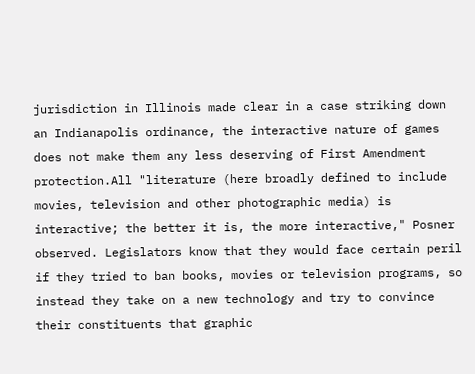jurisdiction in Illinois made clear in a case striking down an Indianapolis ordinance, the interactive nature of games does not make them any less deserving of First Amendment protection.All "literature (here broadly defined to include movies, television and other photographic media) is interactive; the better it is, the more interactive," Posner observed. Legislators know that they would face certain peril if they tried to ban books, movies or television programs, so instead they take on a new technology and try to convince their constituents that graphic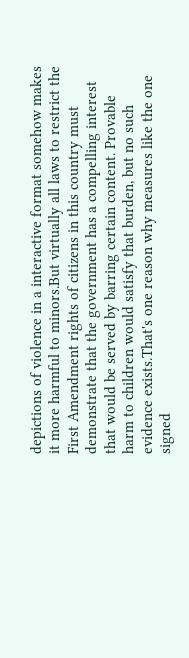depictions of violence in a interactive format somehow makes it more harmful to minors.But virtually all laws to restrict the First Amendment rights of citizens in this country must demonstrate that the government has a compelling interest that would be served by barring certain content. Provable harm to children would satisfy that burden, but no such evidence exists.That's one reason why measures like the one signed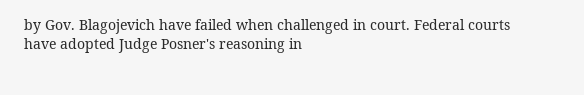by Gov. Blagojevich have failed when challenged in court. Federal courts have adopted Judge Posner's reasoning in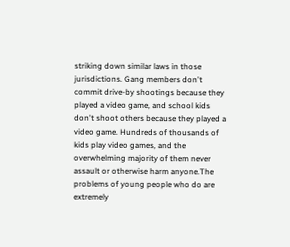striking down similar laws in those jurisdictions. Gang members don't commit drive-by shootings because they played a video game, and school kids don't shoot others because they played a video game. Hundreds of thousands of kids play video games, and the overwhelming majority of them never assault or otherwise harm anyone.The problems of young people who do are extremely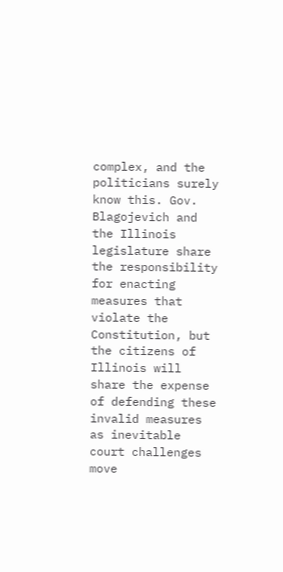complex, and the politicians surely know this. Gov. Blagojevich and the Illinois legislature share the responsibility for enacting measures that violate the Constitution, but the citizens of Illinois will share the expense of defending these invalid measures as inevitable court challenges move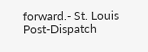forward.- St. Louis Post-Dispatch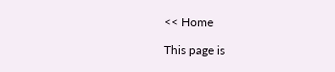<< Home

This page is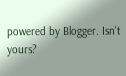powered by Blogger. Isn't yours?